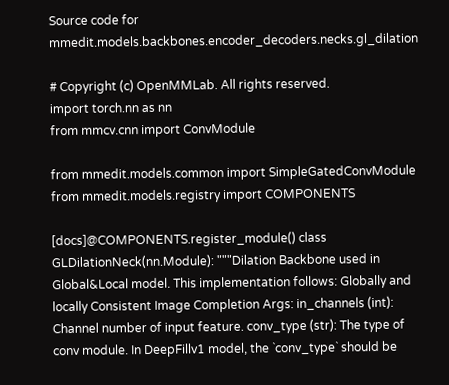Source code for mmedit.models.backbones.encoder_decoders.necks.gl_dilation

# Copyright (c) OpenMMLab. All rights reserved.
import torch.nn as nn
from mmcv.cnn import ConvModule

from mmedit.models.common import SimpleGatedConvModule
from mmedit.models.registry import COMPONENTS

[docs]@COMPONENTS.register_module() class GLDilationNeck(nn.Module): """Dilation Backbone used in Global&Local model. This implementation follows: Globally and locally Consistent Image Completion Args: in_channels (int): Channel number of input feature. conv_type (str): The type of conv module. In DeepFillv1 model, the `conv_type` should be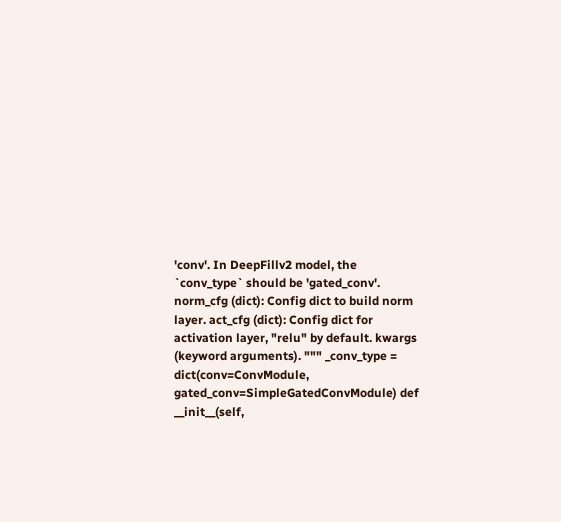'conv'. In DeepFillv2 model, the `conv_type` should be 'gated_conv'. norm_cfg (dict): Config dict to build norm layer. act_cfg (dict): Config dict for activation layer, "relu" by default. kwargs (keyword arguments). """ _conv_type = dict(conv=ConvModule, gated_conv=SimpleGatedConvModule) def __init__(self,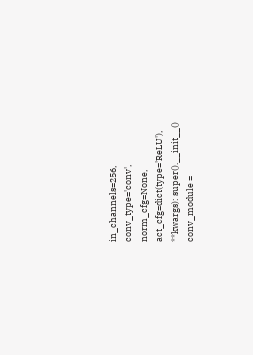in_channels=256, conv_type='conv', norm_cfg=None, act_cfg=dict(type='ReLU'), **kwargs): super().__init__() conv_module =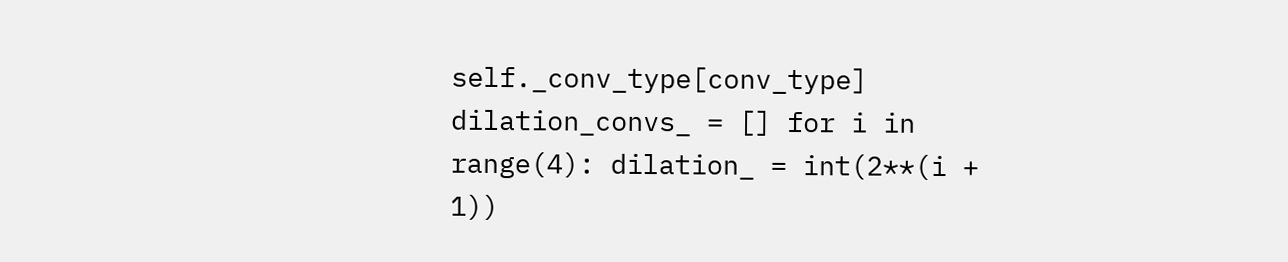self._conv_type[conv_type] dilation_convs_ = [] for i in range(4): dilation_ = int(2**(i + 1))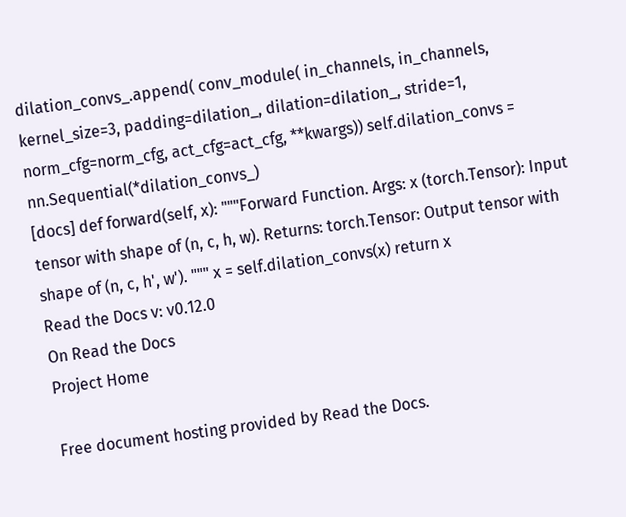dilation_convs_.append( conv_module( in_channels, in_channels, kernel_size=3, padding=dilation_, dilation=dilation_, stride=1, norm_cfg=norm_cfg, act_cfg=act_cfg, **kwargs)) self.dilation_convs = nn.Sequential(*dilation_convs_)
[docs] def forward(self, x): """Forward Function. Args: x (torch.Tensor): Input tensor with shape of (n, c, h, w). Returns: torch.Tensor: Output tensor with shape of (n, c, h', w'). """ x = self.dilation_convs(x) return x
Read the Docs v: v0.12.0
On Read the Docs
Project Home

Free document hosting provided by Read the Docs.